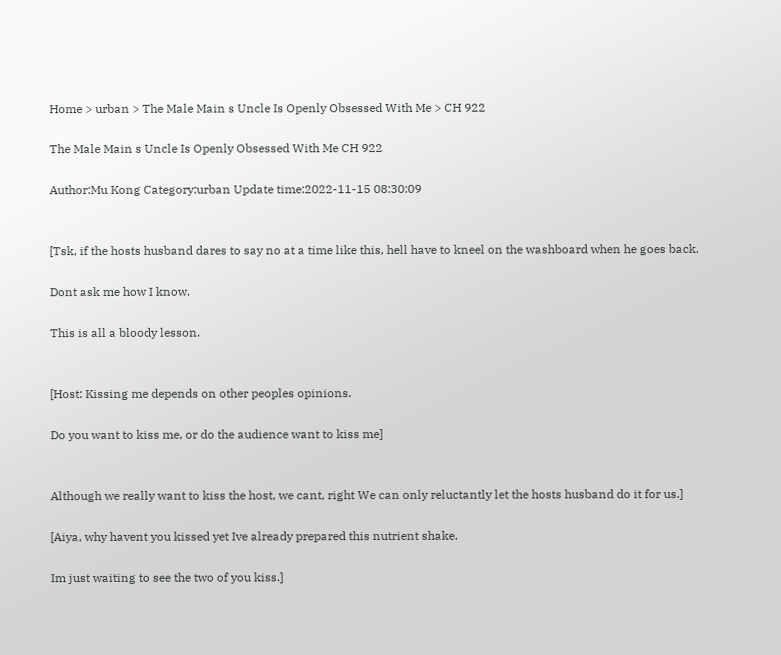Home > urban > The Male Main s Uncle Is Openly Obsessed With Me > CH 922

The Male Main s Uncle Is Openly Obsessed With Me CH 922

Author:Mu Kong Category:urban Update time:2022-11-15 08:30:09


[Tsk, if the hosts husband dares to say no at a time like this, hell have to kneel on the washboard when he goes back.

Dont ask me how I know.

This is all a bloody lesson.


[Host: Kissing me depends on other peoples opinions.

Do you want to kiss me, or do the audience want to kiss me]


Although we really want to kiss the host, we cant, right We can only reluctantly let the hosts husband do it for us.]

[Aiya, why havent you kissed yet Ive already prepared this nutrient shake.

Im just waiting to see the two of you kiss.]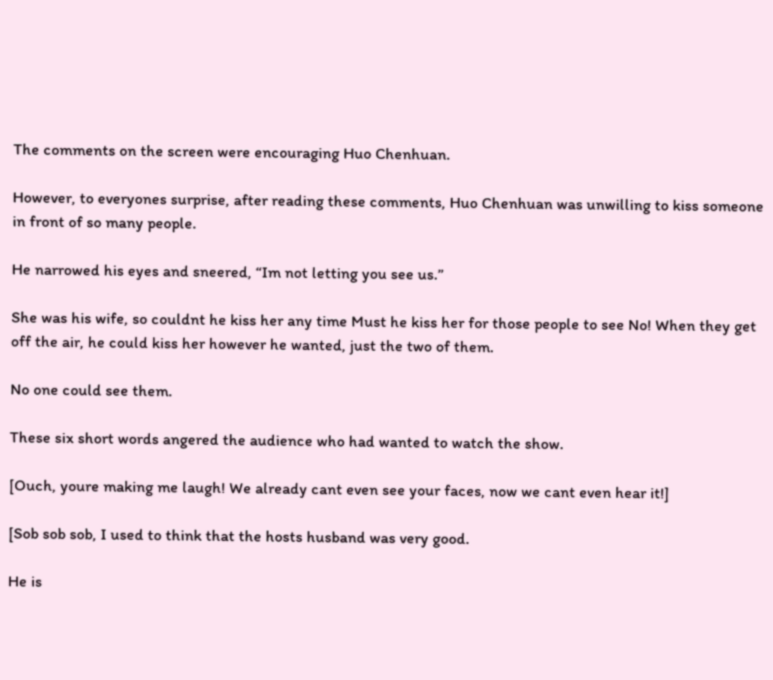The comments on the screen were encouraging Huo Chenhuan.

However, to everyones surprise, after reading these comments, Huo Chenhuan was unwilling to kiss someone in front of so many people.

He narrowed his eyes and sneered, “Im not letting you see us.”

She was his wife, so couldnt he kiss her any time Must he kiss her for those people to see No! When they get off the air, he could kiss her however he wanted, just the two of them.

No one could see them.

These six short words angered the audience who had wanted to watch the show.

[Ouch, youre making me laugh! We already cant even see your faces, now we cant even hear it!]

[Sob sob sob, I used to think that the hosts husband was very good.

He is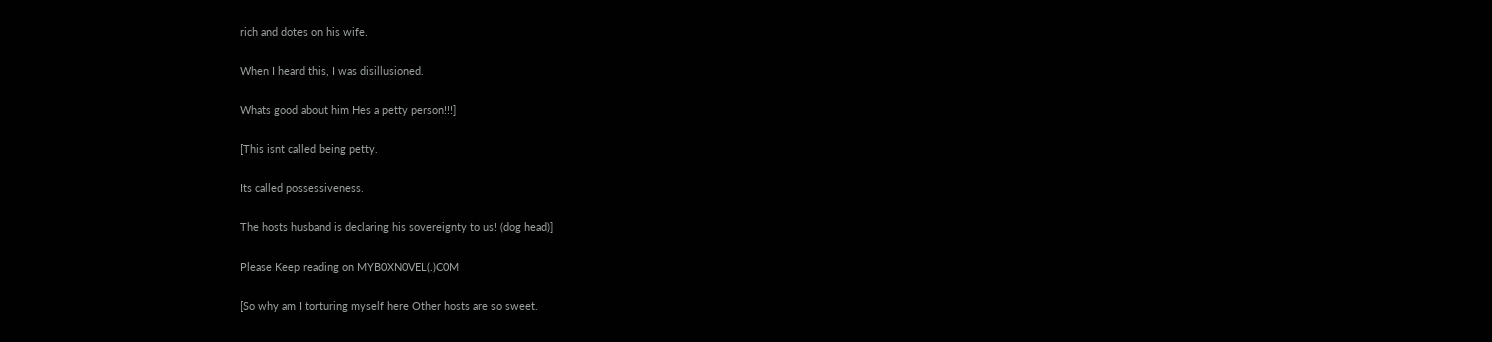rich and dotes on his wife.

When I heard this, I was disillusioned.

Whats good about him Hes a petty person!!!]

[This isnt called being petty.

Its called possessiveness.

The hosts husband is declaring his sovereignty to us! (dog head)]

Please Keep reading on MYB0XN0VEL(.)C0M

[So why am I torturing myself here Other hosts are so sweet.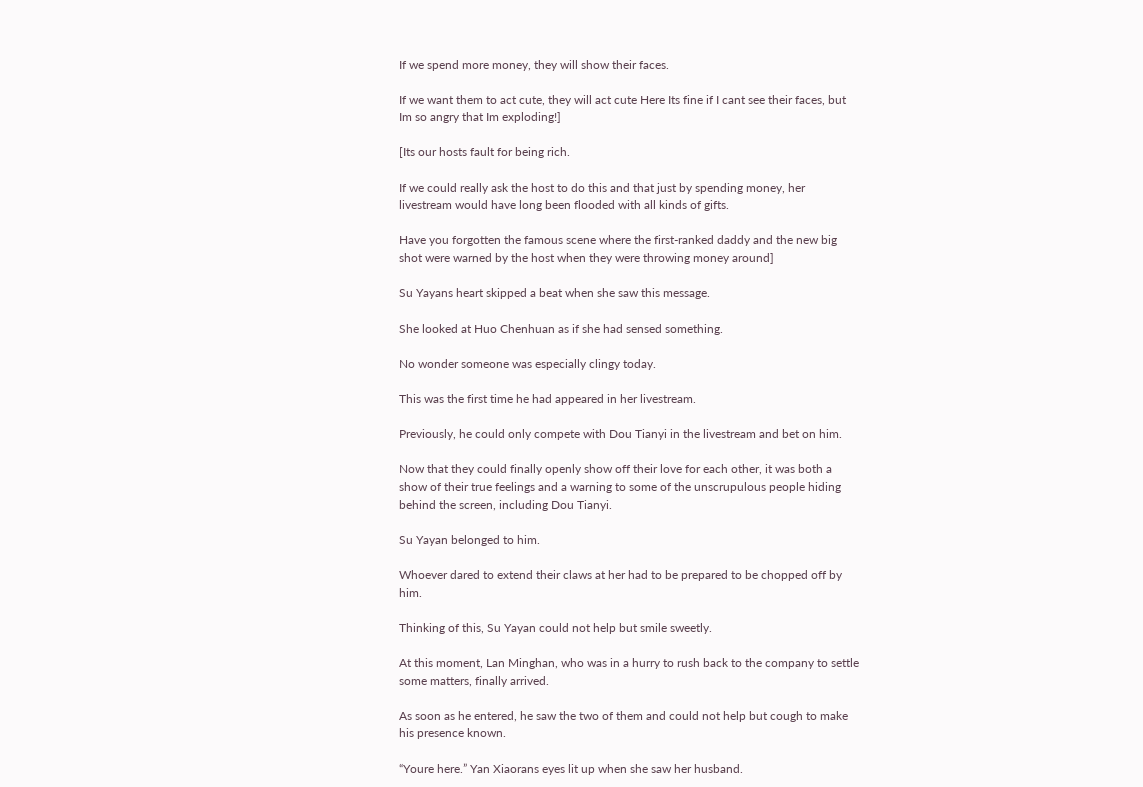If we spend more money, they will show their faces.

If we want them to act cute, they will act cute Here Its fine if I cant see their faces, but Im so angry that Im exploding!]

[Its our hosts fault for being rich.

If we could really ask the host to do this and that just by spending money, her livestream would have long been flooded with all kinds of gifts.

Have you forgotten the famous scene where the first-ranked daddy and the new big shot were warned by the host when they were throwing money around]

Su Yayans heart skipped a beat when she saw this message.

She looked at Huo Chenhuan as if she had sensed something.

No wonder someone was especially clingy today.

This was the first time he had appeared in her livestream.

Previously, he could only compete with Dou Tianyi in the livestream and bet on him.

Now that they could finally openly show off their love for each other, it was both a show of their true feelings and a warning to some of the unscrupulous people hiding behind the screen, including Dou Tianyi.

Su Yayan belonged to him.

Whoever dared to extend their claws at her had to be prepared to be chopped off by him.

Thinking of this, Su Yayan could not help but smile sweetly.

At this moment, Lan Minghan, who was in a hurry to rush back to the company to settle some matters, finally arrived.

As soon as he entered, he saw the two of them and could not help but cough to make his presence known.

“Youre here.” Yan Xiaorans eyes lit up when she saw her husband.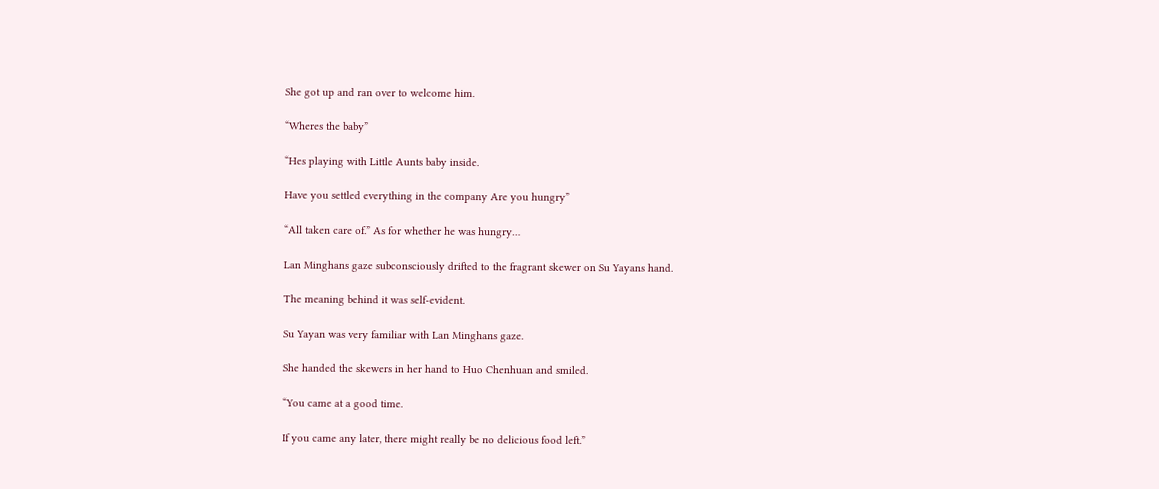She got up and ran over to welcome him.

“Wheres the baby”

“Hes playing with Little Aunts baby inside.

Have you settled everything in the company Are you hungry”

“All taken care of.” As for whether he was hungry…

Lan Minghans gaze subconsciously drifted to the fragrant skewer on Su Yayans hand.

The meaning behind it was self-evident.

Su Yayan was very familiar with Lan Minghans gaze.

She handed the skewers in her hand to Huo Chenhuan and smiled.

“You came at a good time.

If you came any later, there might really be no delicious food left.”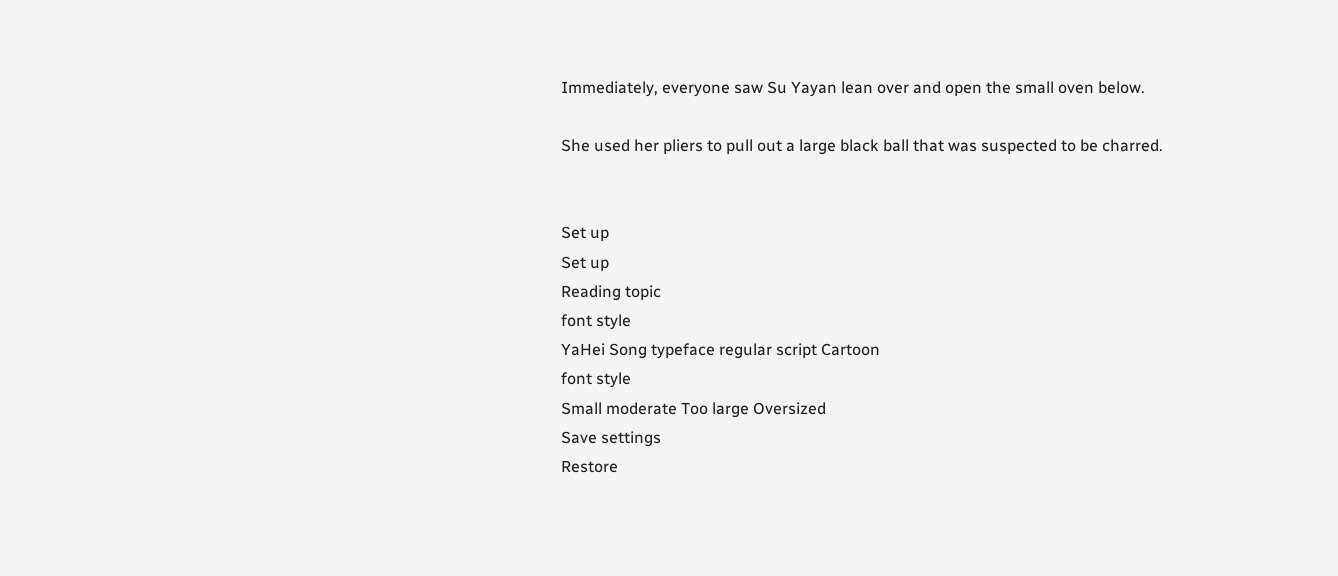Immediately, everyone saw Su Yayan lean over and open the small oven below.

She used her pliers to pull out a large black ball that was suspected to be charred.


Set up
Set up
Reading topic
font style
YaHei Song typeface regular script Cartoon
font style
Small moderate Too large Oversized
Save settings
Restore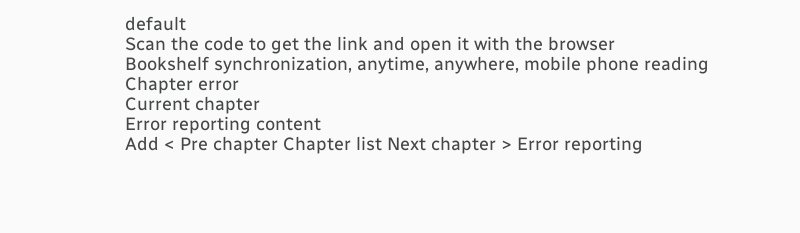default
Scan the code to get the link and open it with the browser
Bookshelf synchronization, anytime, anywhere, mobile phone reading
Chapter error
Current chapter
Error reporting content
Add < Pre chapter Chapter list Next chapter > Error reporting